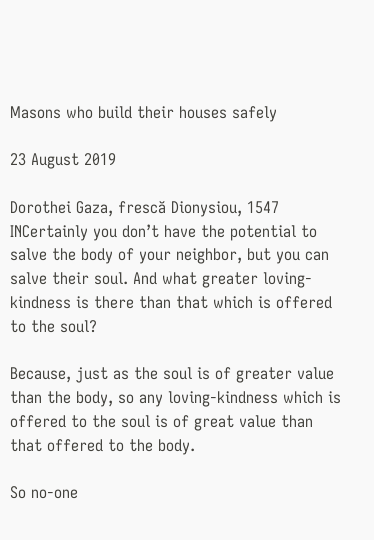Masons who build their houses safely

23 August 2019

Dorothei Gaza, frescă Dionysiou, 1547 INCertainly you don’t have the potential to salve the body of your neighbor, but you can salve their soul. And what greater loving-kindness is there than that which is offered to the soul?

Because, just as the soul is of greater value than the body, so any loving-kindness which is offered to the soul is of great value than that offered to the body.

So no-one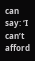can say: ‘I can’t afford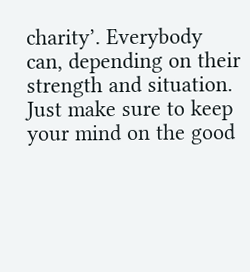charity’. Everybody can, depending on their strength and situation. Just make sure to keep your mind on the good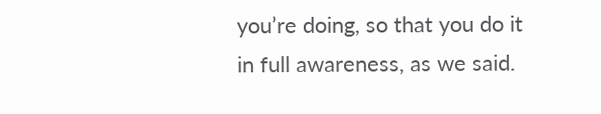you’re doing, so that you do it in full awareness, as we said.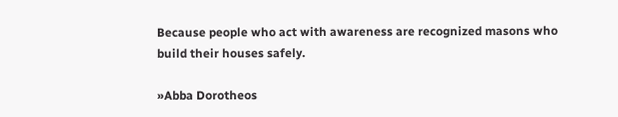Because people who act with awareness are recognized masons who build their houses safely.

»Abba Dorotheos